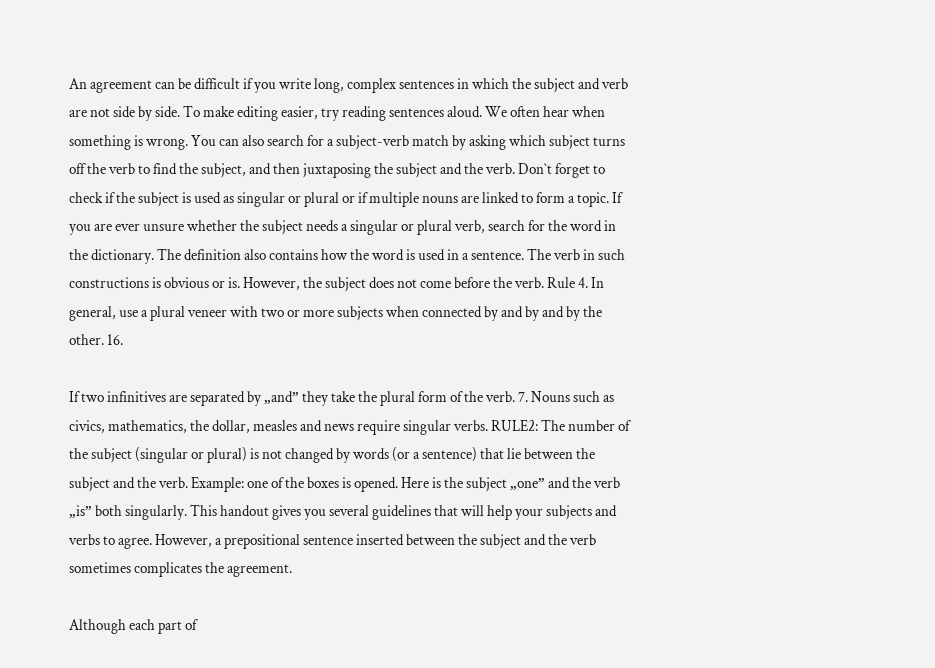An agreement can be difficult if you write long, complex sentences in which the subject and verb are not side by side. To make editing easier, try reading sentences aloud. We often hear when something is wrong. You can also search for a subject-verb match by asking which subject turns off the verb to find the subject, and then juxtaposing the subject and the verb. Don`t forget to check if the subject is used as singular or plural or if multiple nouns are linked to form a topic. If you are ever unsure whether the subject needs a singular or plural verb, search for the word in the dictionary. The definition also contains how the word is used in a sentence. The verb in such constructions is obvious or is. However, the subject does not come before the verb. Rule 4. In general, use a plural veneer with two or more subjects when connected by and by and by the other. 16.

If two infinitives are separated by „and” they take the plural form of the verb. 7. Nouns such as civics, mathematics, the dollar, measles and news require singular verbs. RULE2: The number of the subject (singular or plural) is not changed by words (or a sentence) that lie between the subject and the verb. Example: one of the boxes is opened. Here is the subject „one” and the verb „is” both singularly. This handout gives you several guidelines that will help your subjects and verbs to agree. However, a prepositional sentence inserted between the subject and the verb sometimes complicates the agreement.

Although each part of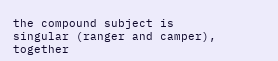the compound subject is singular (ranger and camper), together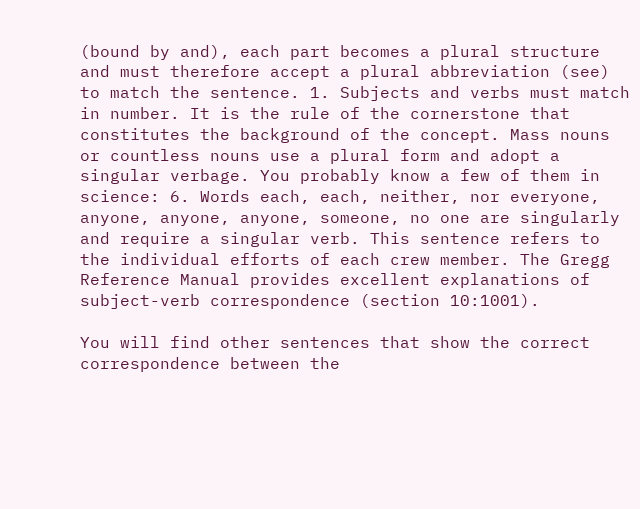(bound by and), each part becomes a plural structure and must therefore accept a plural abbreviation (see) to match the sentence. 1. Subjects and verbs must match in number. It is the rule of the cornerstone that constitutes the background of the concept. Mass nouns or countless nouns use a plural form and adopt a singular verbage. You probably know a few of them in science: 6. Words each, each, neither, nor everyone, anyone, anyone, anyone, someone, no one are singularly and require a singular verb. This sentence refers to the individual efforts of each crew member. The Gregg Reference Manual provides excellent explanations of subject-verb correspondence (section 10:1001).

You will find other sentences that show the correct correspondence between the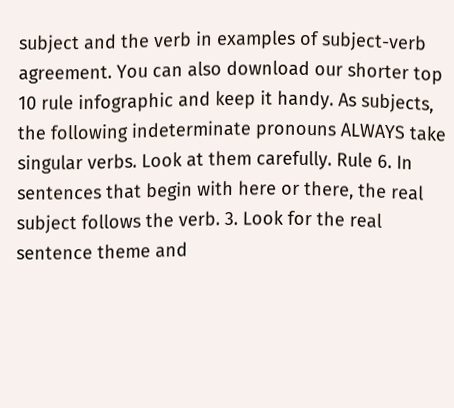subject and the verb in examples of subject-verb agreement. You can also download our shorter top 10 rule infographic and keep it handy. As subjects, the following indeterminate pronouns ALWAYS take singular verbs. Look at them carefully. Rule 6. In sentences that begin with here or there, the real subject follows the verb. 3. Look for the real sentence theme and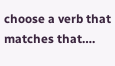choose a verb that matches that….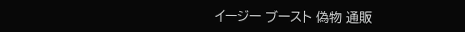イージー ブースト 偽物 通販